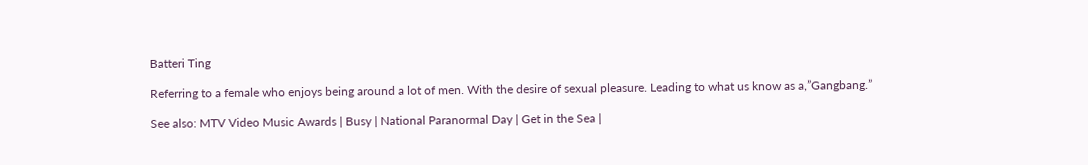Batteri Ting

Referring to a female who enjoys being around a lot of men. With the desire of sexual pleasure. Leading to what us know as a,”Gangbang.”

See also: MTV Video Music Awards | Busy | National Paranormal Day | Get in the Sea |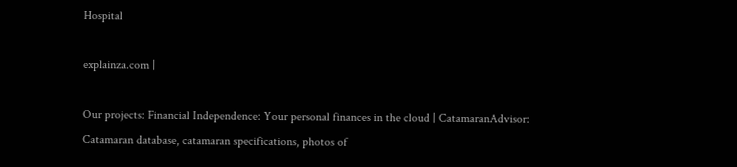Hospital

explainza.com |

Our projects: Financial Independence: Your personal finances in the cloud | CatamaranAdvisor: Catamaran database, catamaran specifications, photos of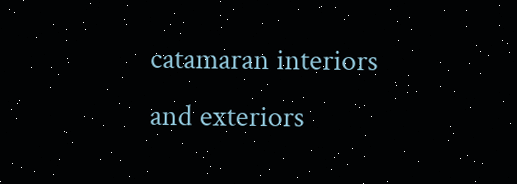catamaran interiors and exteriors